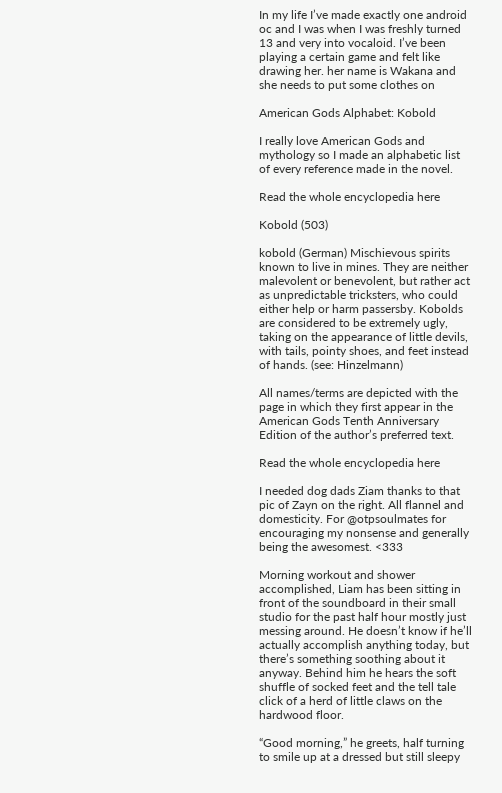In my life I’ve made exactly one android oc and I was when I was freshly turned 13 and very into vocaloid. I’ve been playing a certain game and felt like drawing her. her name is Wakana and she needs to put some clothes on

American Gods Alphabet: Kobold

I really love American Gods and mythology so I made an alphabetic list of every reference made in the novel.

Read the whole encyclopedia here

Kobold (503)

kobold (German) Mischievous spirits known to live in mines. They are neither malevolent or benevolent, but rather act as unpredictable tricksters, who could either help or harm passersby. Kobolds are considered to be extremely ugly, taking on the appearance of little devils, with tails, pointy shoes, and feet instead of hands. (see: Hinzelmann)

All names/terms are depicted with the page in which they first appear in the American Gods Tenth Anniversary Edition of the author’s preferred text.

Read the whole encyclopedia here

I needed dog dads Ziam thanks to that pic of Zayn on the right. All flannel and domesticity. For @otpsoulmates for encouraging my nonsense and generally being the awesomest. <333

Morning workout and shower accomplished, Liam has been sitting in front of the soundboard in their small studio for the past half hour mostly just messing around. He doesn’t know if he’ll actually accomplish anything today, but there’s something soothing about it anyway. Behind him he hears the soft shuffle of socked feet and the tell tale click of a herd of little claws on the hardwood floor.

“Good morning,” he greets, half turning to smile up at a dressed but still sleepy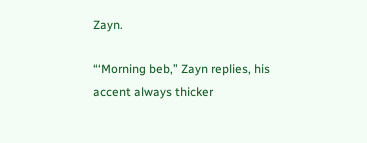Zayn.

“‘Morning beb,” Zayn replies, his accent always thicker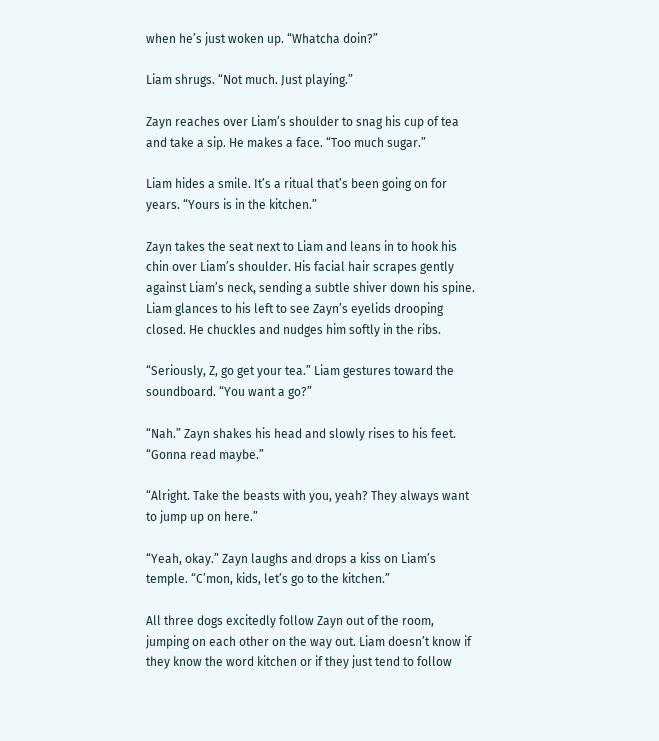when he’s just woken up. “Whatcha doin?”

Liam shrugs. “Not much. Just playing.”

Zayn reaches over Liam’s shoulder to snag his cup of tea and take a sip. He makes a face. “Too much sugar.”

Liam hides a smile. It’s a ritual that’s been going on for years. “Yours is in the kitchen.”

Zayn takes the seat next to Liam and leans in to hook his chin over Liam’s shoulder. His facial hair scrapes gently against Liam’s neck, sending a subtle shiver down his spine. Liam glances to his left to see Zayn’s eyelids drooping closed. He chuckles and nudges him softly in the ribs.

“Seriously, Z, go get your tea.” Liam gestures toward the soundboard. “You want a go?”

“Nah.” Zayn shakes his head and slowly rises to his feet. “Gonna read maybe.”

“Alright. Take the beasts with you, yeah? They always want to jump up on here.”

“Yeah, okay.” Zayn laughs and drops a kiss on Liam’s temple. “C’mon, kids, let’s go to the kitchen.”

All three dogs excitedly follow Zayn out of the room, jumping on each other on the way out. Liam doesn’t know if they know the word kitchen or if they just tend to follow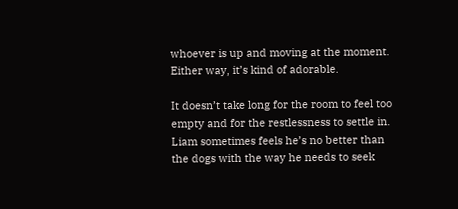whoever is up and moving at the moment. Either way, it’s kind of adorable.

It doesn’t take long for the room to feel too empty and for the restlessness to settle in. Liam sometimes feels he’s no better than the dogs with the way he needs to seek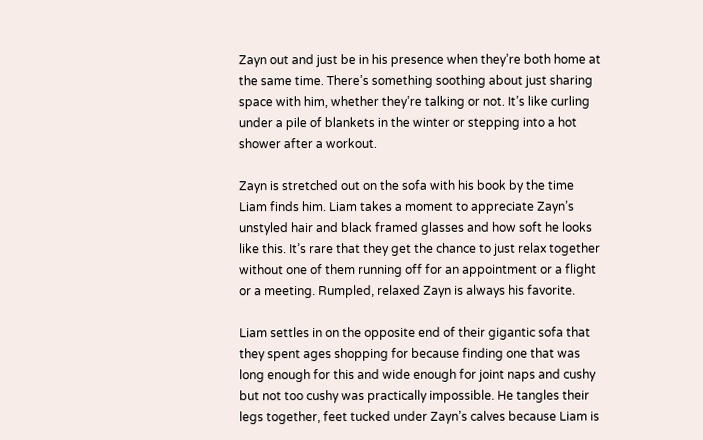Zayn out and just be in his presence when they’re both home at the same time. There’s something soothing about just sharing space with him, whether they’re talking or not. It’s like curling under a pile of blankets in the winter or stepping into a hot shower after a workout.

Zayn is stretched out on the sofa with his book by the time Liam finds him. Liam takes a moment to appreciate Zayn’s unstyled hair and black framed glasses and how soft he looks like this. It’s rare that they get the chance to just relax together without one of them running off for an appointment or a flight or a meeting. Rumpled, relaxed Zayn is always his favorite.

Liam settles in on the opposite end of their gigantic sofa that they spent ages shopping for because finding one that was long enough for this and wide enough for joint naps and cushy but not too cushy was practically impossible. He tangles their legs together, feet tucked under Zayn’s calves because Liam is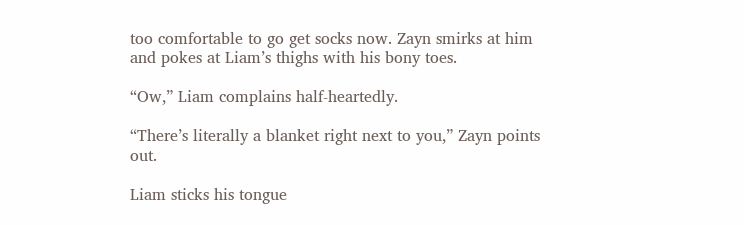too comfortable to go get socks now. Zayn smirks at him and pokes at Liam’s thighs with his bony toes.

“Ow,” Liam complains half-heartedly.

“There’s literally a blanket right next to you,” Zayn points out.

Liam sticks his tongue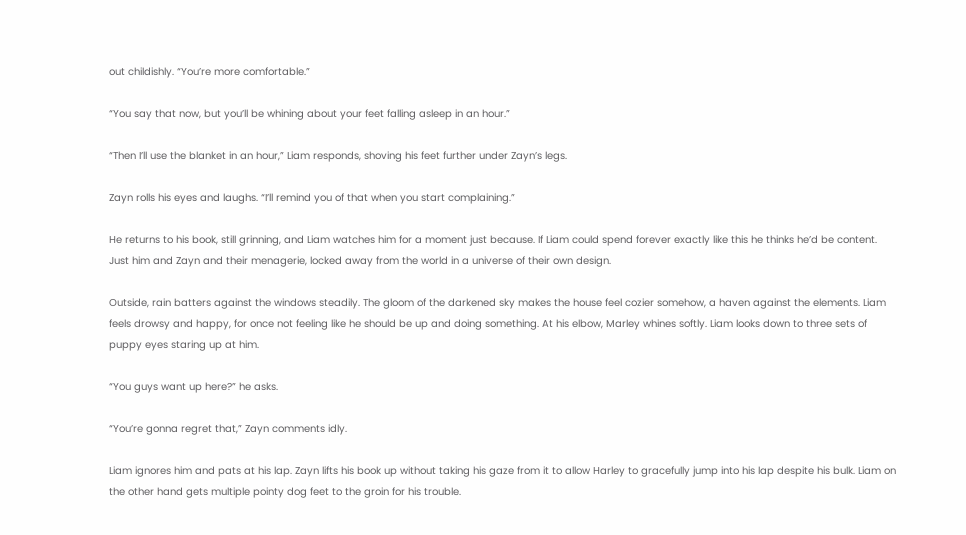out childishly. “You’re more comfortable.”

“You say that now, but you’ll be whining about your feet falling asleep in an hour.”

“Then I’ll use the blanket in an hour,” Liam responds, shoving his feet further under Zayn’s legs.

Zayn rolls his eyes and laughs. “I’ll remind you of that when you start complaining.”

He returns to his book, still grinning, and Liam watches him for a moment just because. If Liam could spend forever exactly like this he thinks he’d be content. Just him and Zayn and their menagerie, locked away from the world in a universe of their own design.

Outside, rain batters against the windows steadily. The gloom of the darkened sky makes the house feel cozier somehow, a haven against the elements. Liam feels drowsy and happy, for once not feeling like he should be up and doing something. At his elbow, Marley whines softly. Liam looks down to three sets of puppy eyes staring up at him.

“You guys want up here?” he asks.

“You’re gonna regret that,” Zayn comments idly.

Liam ignores him and pats at his lap. Zayn lifts his book up without taking his gaze from it to allow Harley to gracefully jump into his lap despite his bulk. Liam on the other hand gets multiple pointy dog feet to the groin for his trouble.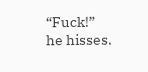“Fuck!” he hisses.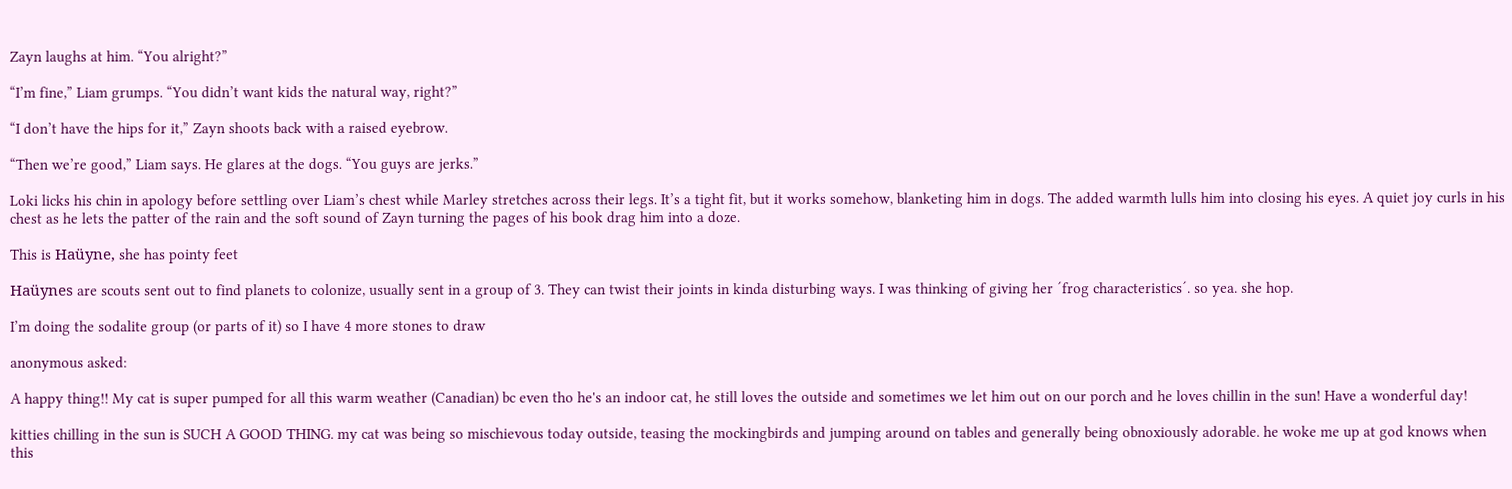Zayn laughs at him. “You alright?”

“I’m fine,” Liam grumps. “You didn’t want kids the natural way, right?”

“I don’t have the hips for it,” Zayn shoots back with a raised eyebrow.

“Then we’re good,” Liam says. He glares at the dogs. “You guys are jerks.”

Loki licks his chin in apology before settling over Liam’s chest while Marley stretches across their legs. It’s a tight fit, but it works somehow, blanketing him in dogs. The added warmth lulls him into closing his eyes. A quiet joy curls in his chest as he lets the patter of the rain and the soft sound of Zayn turning the pages of his book drag him into a doze.

This is Haüyne, she has pointy feet

Haüynes are scouts sent out to find planets to colonize, usually sent in a group of 3. They can twist their joints in kinda disturbing ways. I was thinking of giving her ´frog characteristics´. so yea. she hop.

I’m doing the sodalite group (or parts of it) so I have 4 more stones to draw

anonymous asked:

A happy thing!! My cat is super pumped for all this warm weather (Canadian) bc even tho he's an indoor cat, he still loves the outside and sometimes we let him out on our porch and he loves chillin in the sun! Have a wonderful day!

kitties chilling in the sun is SUCH A GOOD THING. my cat was being so mischievous today outside, teasing the mockingbirds and jumping around on tables and generally being obnoxiously adorable. he woke me up at god knows when this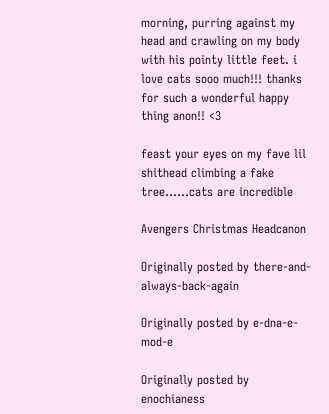morning, purring against my head and crawling on my body with his pointy little feet. i love cats sooo much!!! thanks for such a wonderful happy thing anon!! <3

feast your eyes on my fave lil shithead climbing a fake tree……cats are incredible

Avengers Christmas Headcanon

Originally posted by there-and-always-back-again

Originally posted by e-dna-e-mod-e

Originally posted by enochianess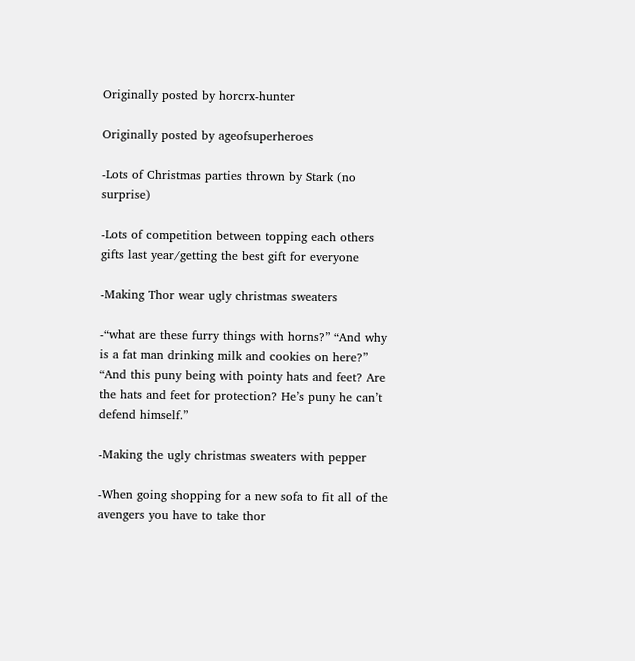Originally posted by horcrx-hunter

Originally posted by ageofsuperheroes

-Lots of Christmas parties thrown by Stark (no surprise)

-Lots of competition between topping each others gifts last year/getting the best gift for everyone

-Making Thor wear ugly christmas sweaters

-“what are these furry things with horns?” “And why is a fat man drinking milk and cookies on here?” “And this puny being with pointy hats and feet? Are the hats and feet for protection? He’s puny he can’t defend himself.”

-Making the ugly christmas sweaters with pepper

-When going shopping for a new sofa to fit all of the avengers you have to take thor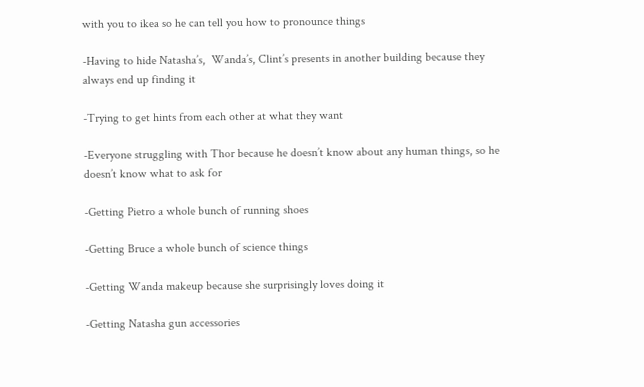with you to ikea so he can tell you how to pronounce things

-Having to hide Natasha’s,  Wanda’s, Clint’s presents in another building because they always end up finding it

-Trying to get hints from each other at what they want

-Everyone struggling with Thor because he doesn’t know about any human things, so he doesn’t know what to ask for

-Getting Pietro a whole bunch of running shoes

-Getting Bruce a whole bunch of science things

-Getting Wanda makeup because she surprisingly loves doing it

-Getting Natasha gun accessories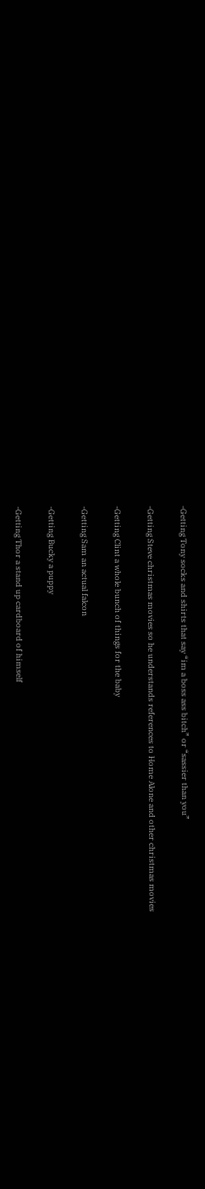-Getting Tony socks and shirts that say “im a boss ass bitch” or “sassier than you”

-Getting Steve christmas movies so he understands references to Home Alone and other christmas movies

-Getting Clint a whole bunch of things for the baby

-Getting Sam an actual falcon

-Getting Bucky a puppy

-Getting Thor a stand up cardboard of himself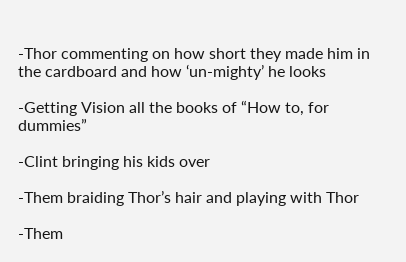-Thor commenting on how short they made him in the cardboard and how ‘un-mighty’ he looks

-Getting Vision all the books of “How to, for dummies”

-Clint bringing his kids over

-Them braiding Thor’s hair and playing with Thor

-Them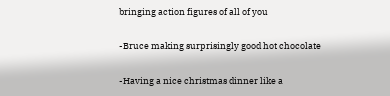bringing action figures of all of you

-Bruce making surprisingly good hot chocolate

-Having a nice christmas dinner like a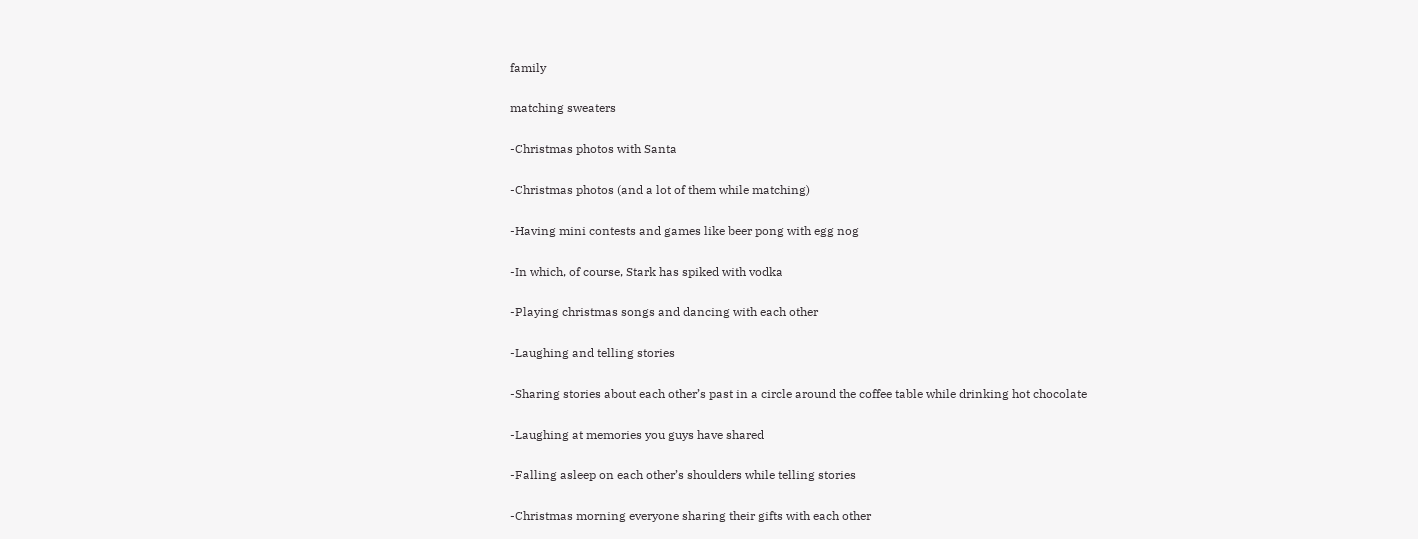family

matching sweaters

-Christmas photos with Santa

-Christmas photos (and a lot of them while matching)

-Having mini contests and games like beer pong with egg nog

-In which, of course, Stark has spiked with vodka

-Playing christmas songs and dancing with each other

-Laughing and telling stories

-Sharing stories about each other’s past in a circle around the coffee table while drinking hot chocolate

-Laughing at memories you guys have shared

-Falling asleep on each other’s shoulders while telling stories

-Christmas morning everyone sharing their gifts with each other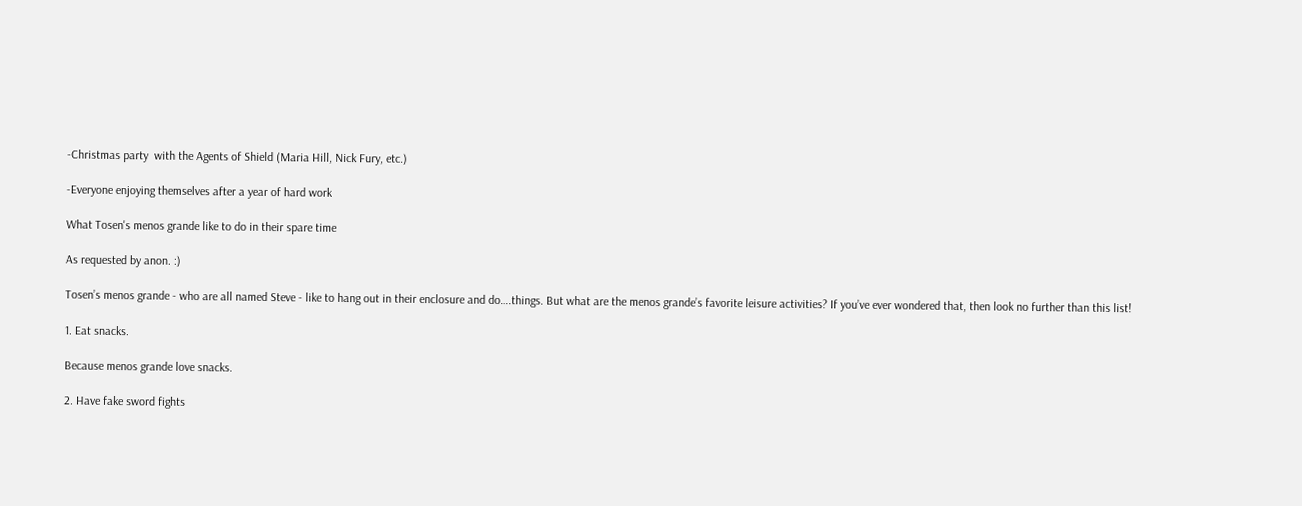-Christmas party  with the Agents of Shield (Maria Hill, Nick Fury, etc.)

-Everyone enjoying themselves after a year of hard work

What Tosen's menos grande like to do in their spare time

As requested by anon. :)

Tosen’s menos grande - who are all named Steve - like to hang out in their enclosure and do….things. But what are the menos grande’s favorite leisure activities? If you’ve ever wondered that, then look no further than this list!

1. Eat snacks.

Because menos grande love snacks.

2. Have fake sword fights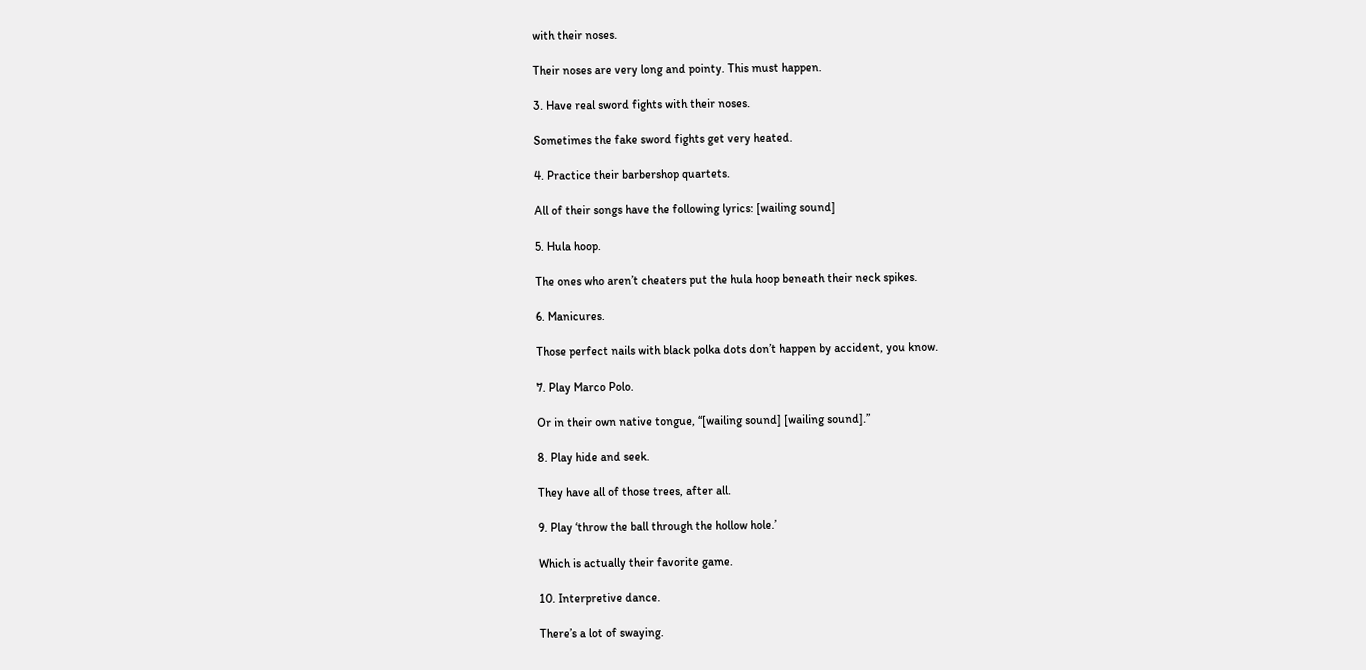with their noses.

Their noses are very long and pointy. This must happen.

3. Have real sword fights with their noses.

Sometimes the fake sword fights get very heated.

4. Practice their barbershop quartets.

All of their songs have the following lyrics: [wailing sound]

5. Hula hoop.

The ones who aren’t cheaters put the hula hoop beneath their neck spikes.

6. Manicures.

Those perfect nails with black polka dots don’t happen by accident, you know.

7. Play Marco Polo.

Or in their own native tongue, “[wailing sound] [wailing sound].”

8. Play hide and seek.

They have all of those trees, after all.

9. Play ‘throw the ball through the hollow hole.’

Which is actually their favorite game.

10. Interpretive dance.

There’s a lot of swaying.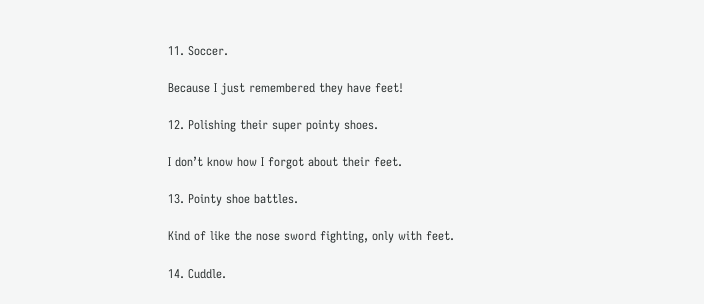11. Soccer.

Because I just remembered they have feet!

12. Polishing their super pointy shoes.

I don’t know how I forgot about their feet.

13. Pointy shoe battles.

Kind of like the nose sword fighting, only with feet.

14. Cuddle.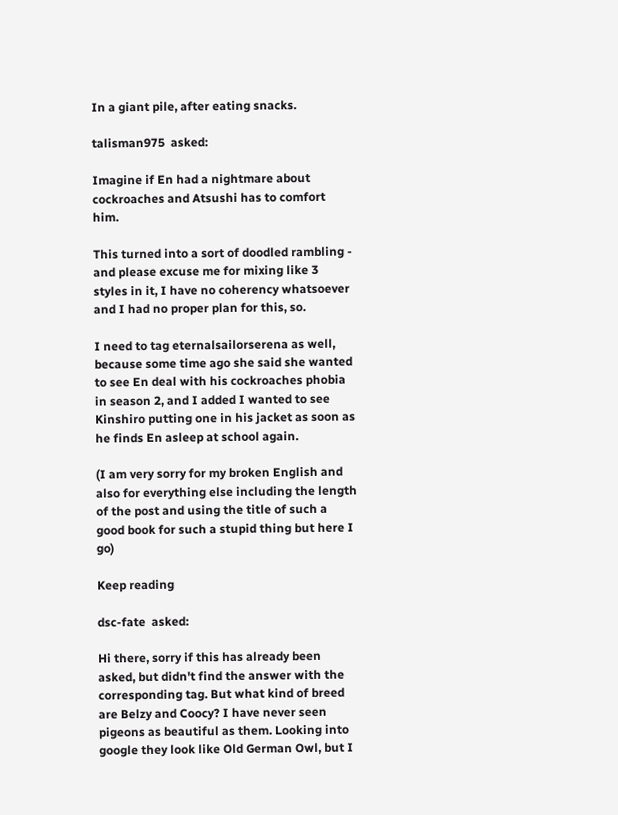In a giant pile, after eating snacks.

talisman975  asked:

Imagine if En had a nightmare about cockroaches and Atsushi has to comfort him.

This turned into a sort of doodled rambling - and please excuse me for mixing like 3 styles in it, I have no coherency whatsoever and I had no proper plan for this, so.

I need to tag eternalsailorserena as well, because some time ago she said she wanted to see En deal with his cockroaches phobia in season 2, and I added I wanted to see Kinshiro putting one in his jacket as soon as he finds En asleep at school again.

(I am very sorry for my broken English and also for everything else including the length of the post and using the title of such a good book for such a stupid thing but here I go)

Keep reading

dsc-fate  asked:

Hi there, sorry if this has already been asked, but didn't find the answer with the corresponding tag. But what kind of breed are Belzy and Coocy? I have never seen pigeons as beautiful as them. Looking into google they look like Old German Owl, but I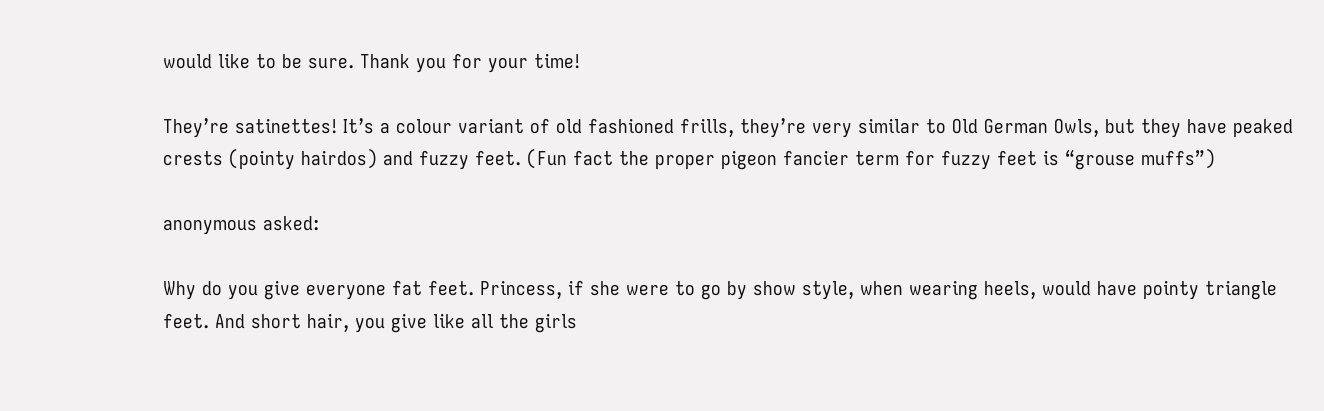would like to be sure. Thank you for your time!

They’re satinettes! It’s a colour variant of old fashioned frills, they’re very similar to Old German Owls, but they have peaked crests (pointy hairdos) and fuzzy feet. (Fun fact the proper pigeon fancier term for fuzzy feet is “grouse muffs”)

anonymous asked:

Why do you give everyone fat feet. Princess, if she were to go by show style, when wearing heels, would have pointy triangle feet. And short hair, you give like all the girls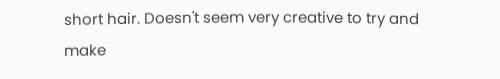short hair. Doesn't seem very creative to try and make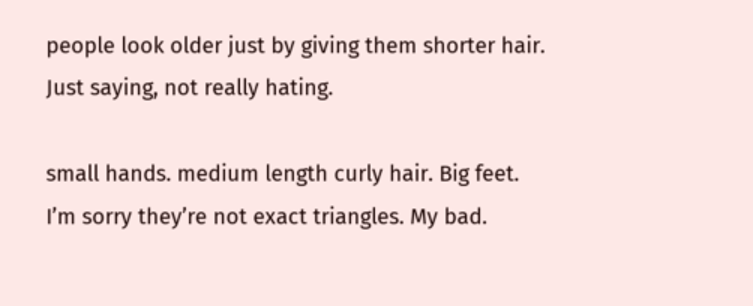people look older just by giving them shorter hair. Just saying, not really hating.

small hands. medium length curly hair. Big feet.
I’m sorry they’re not exact triangles. My bad.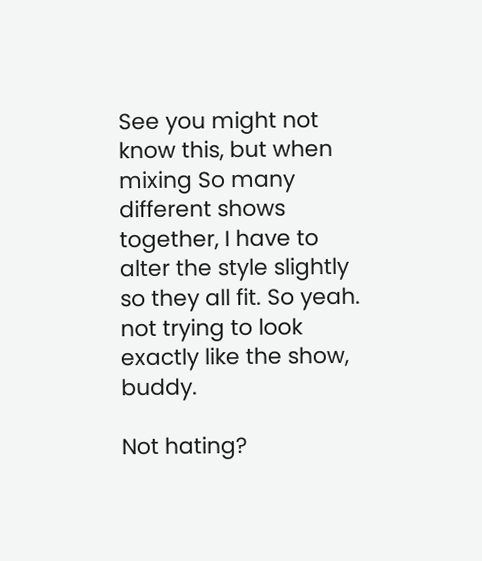See you might not know this, but when mixing So many different shows together, I have to alter the style slightly so they all fit. So yeah. not trying to look exactly like the show, buddy.

Not hating?